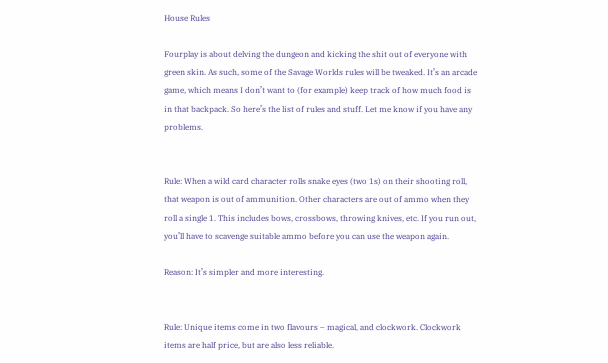House Rules

Fourplay is about delving the dungeon and kicking the shit out of everyone with green skin. As such, some of the Savage Worlds rules will be tweaked. It’s an arcade game, which means I don’t want to (for example) keep track of how much food is in that backpack. So here’s the list of rules and stuff. Let me know if you have any problems.


Rule: When a wild card character rolls snake eyes (two 1s) on their shooting roll, that weapon is out of ammunition. Other characters are out of ammo when they roll a single 1. This includes bows, crossbows, throwing knives, etc. If you run out, you’ll have to scavenge suitable ammo before you can use the weapon again.

Reason: It’s simpler and more interesting.


Rule: Unique items come in two flavours – magical, and clockwork. Clockwork items are half price, but are also less reliable.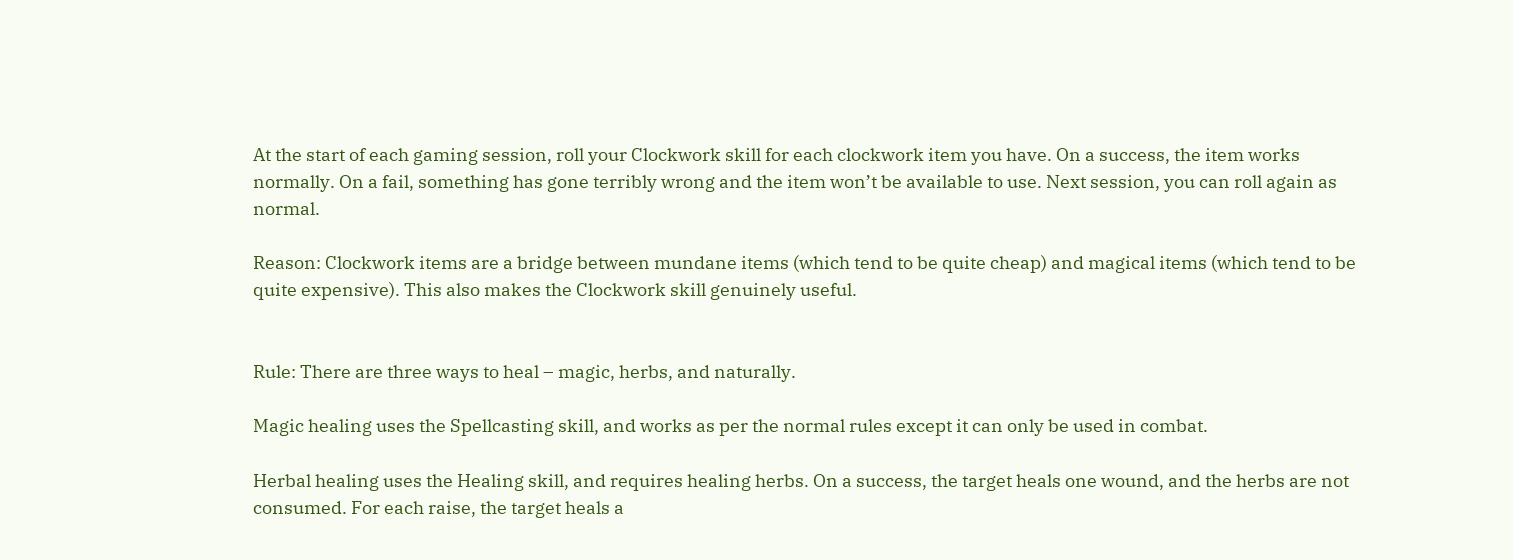At the start of each gaming session, roll your Clockwork skill for each clockwork item you have. On a success, the item works normally. On a fail, something has gone terribly wrong and the item won’t be available to use. Next session, you can roll again as normal.

Reason: Clockwork items are a bridge between mundane items (which tend to be quite cheap) and magical items (which tend to be quite expensive). This also makes the Clockwork skill genuinely useful.


Rule: There are three ways to heal – magic, herbs, and naturally.

Magic healing uses the Spellcasting skill, and works as per the normal rules except it can only be used in combat.

Herbal healing uses the Healing skill, and requires healing herbs. On a success, the target heals one wound, and the herbs are not consumed. For each raise, the target heals a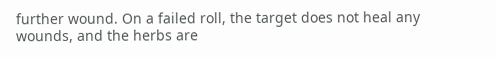further wound. On a failed roll, the target does not heal any wounds, and the herbs are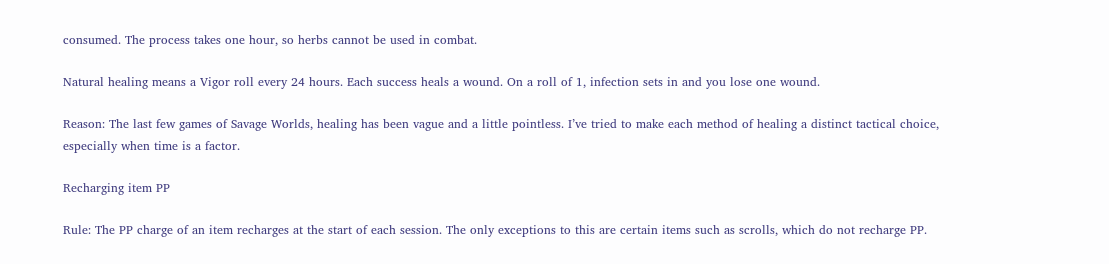consumed. The process takes one hour, so herbs cannot be used in combat.

Natural healing means a Vigor roll every 24 hours. Each success heals a wound. On a roll of 1, infection sets in and you lose one wound.

Reason: The last few games of Savage Worlds, healing has been vague and a little pointless. I’ve tried to make each method of healing a distinct tactical choice, especially when time is a factor.

Recharging item PP

Rule: The PP charge of an item recharges at the start of each session. The only exceptions to this are certain items such as scrolls, which do not recharge PP.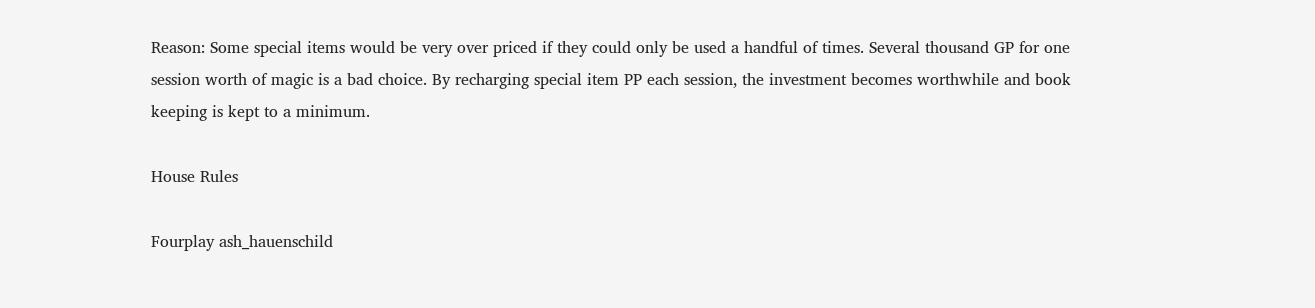Reason: Some special items would be very over priced if they could only be used a handful of times. Several thousand GP for one session worth of magic is a bad choice. By recharging special item PP each session, the investment becomes worthwhile and book keeping is kept to a minimum.

House Rules

Fourplay ash_hauenschild